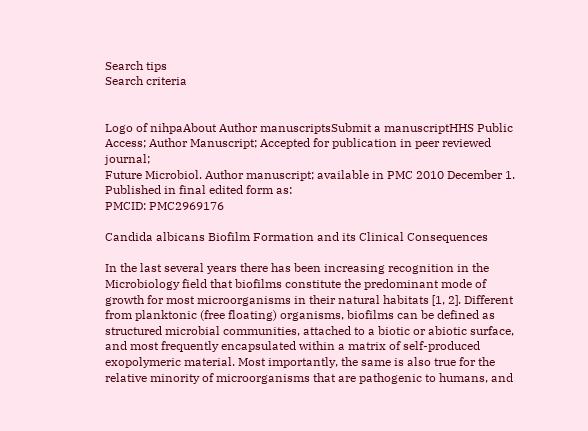Search tips
Search criteria


Logo of nihpaAbout Author manuscriptsSubmit a manuscriptHHS Public Access; Author Manuscript; Accepted for publication in peer reviewed journal;
Future Microbiol. Author manuscript; available in PMC 2010 December 1.
Published in final edited form as:
PMCID: PMC2969176

Candida albicans Biofilm Formation and its Clinical Consequences

In the last several years there has been increasing recognition in the Microbiology field that biofilms constitute the predominant mode of growth for most microorganisms in their natural habitats [1, 2]. Different from planktonic (free floating) organisms, biofilms can be defined as structured microbial communities, attached to a biotic or abiotic surface, and most frequently encapsulated within a matrix of self-produced exopolymeric material. Most importantly, the same is also true for the relative minority of microorganisms that are pathogenic to humans, and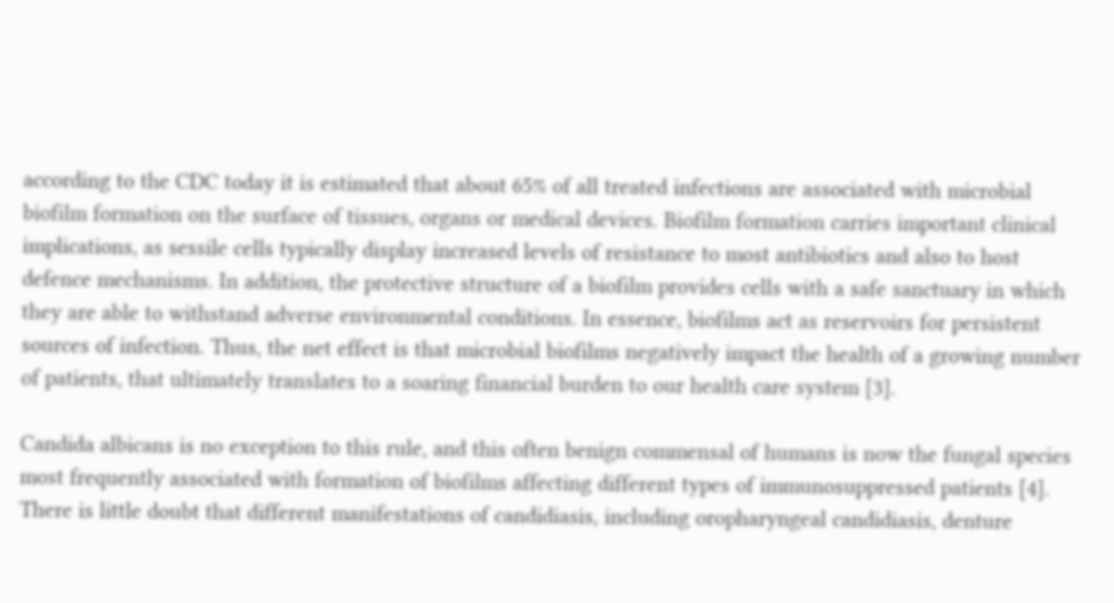according to the CDC today it is estimated that about 65% of all treated infections are associated with microbial biofilm formation on the surface of tissues, organs or medical devices. Biofilm formation carries important clinical implications, as sessile cells typically display increased levels of resistance to most antibiotics and also to host defence mechanisms. In addition, the protective structure of a biofilm provides cells with a safe sanctuary in which they are able to withstand adverse environmental conditions. In essence, biofilms act as reservoirs for persistent sources of infection. Thus, the net effect is that microbial biofilms negatively impact the health of a growing number of patients, that ultimately translates to a soaring financial burden to our health care system [3].

Candida albicans is no exception to this rule, and this often benign commensal of humans is now the fungal species most frequently associated with formation of biofilms affecting different types of immunosuppressed patients [4]. There is little doubt that different manifestations of candidiasis, including oropharyngeal candidiasis, denture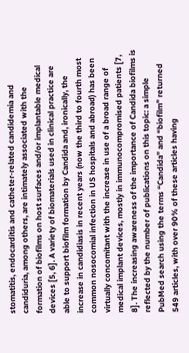stomatitis, endocarditis and catheter-related candidemia and candiduria, among others, are intimately associated with the formation of biofilms on host surfaces and/or implantable medical devices [5, 6]. A variety of biomaterials used in clinical practice are able to support biofilm formation by Candida and, ironically, the increase in candidiasis in recent years (now the third to fourth most common nosocomial infection in US hospitals and abroad) has been virtually concomitant with the increase in use of a broad range of medical implant devices, mostly in immunocompromised patients [7, 8]. The increasing awareness of the importance of Candida biofilms is reflected by the number of publications on this topic: a simple PubMed search using the terms “Candida” and “biofilm” returned 549 articles, with over 90% of these articles having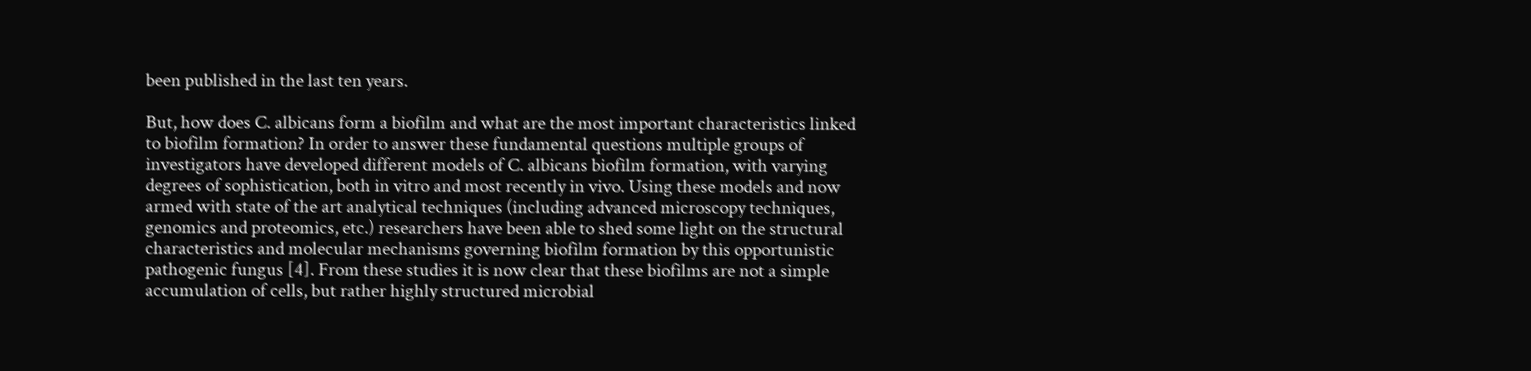been published in the last ten years.

But, how does C. albicans form a biofilm and what are the most important characteristics linked to biofilm formation? In order to answer these fundamental questions multiple groups of investigators have developed different models of C. albicans biofilm formation, with varying degrees of sophistication, both in vitro and most recently in vivo. Using these models and now armed with state of the art analytical techniques (including advanced microscopy techniques, genomics and proteomics, etc.) researchers have been able to shed some light on the structural characteristics and molecular mechanisms governing biofilm formation by this opportunistic pathogenic fungus [4]. From these studies it is now clear that these biofilms are not a simple accumulation of cells, but rather highly structured microbial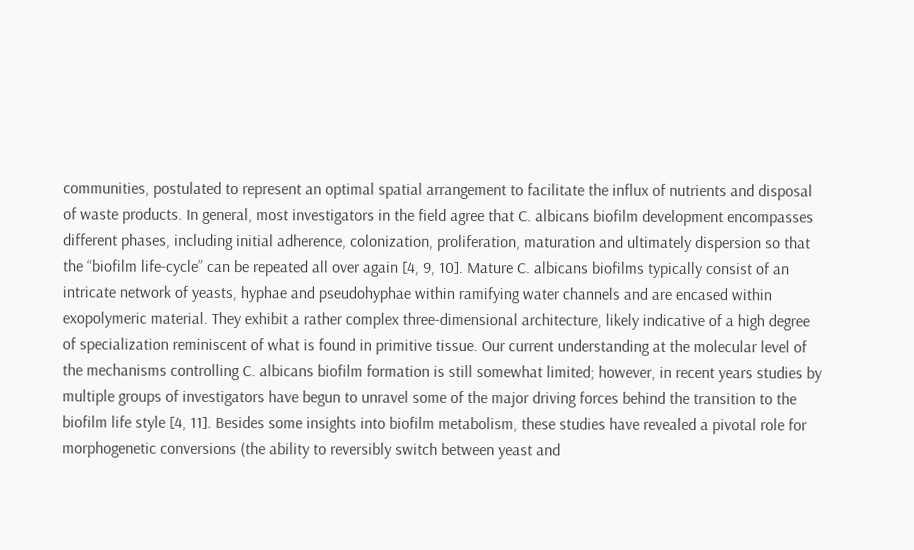communities, postulated to represent an optimal spatial arrangement to facilitate the influx of nutrients and disposal of waste products. In general, most investigators in the field agree that C. albicans biofilm development encompasses different phases, including initial adherence, colonization, proliferation, maturation and ultimately dispersion so that the “biofilm life-cycle” can be repeated all over again [4, 9, 10]. Mature C. albicans biofilms typically consist of an intricate network of yeasts, hyphae and pseudohyphae within ramifying water channels and are encased within exopolymeric material. They exhibit a rather complex three-dimensional architecture, likely indicative of a high degree of specialization reminiscent of what is found in primitive tissue. Our current understanding at the molecular level of the mechanisms controlling C. albicans biofilm formation is still somewhat limited; however, in recent years studies by multiple groups of investigators have begun to unravel some of the major driving forces behind the transition to the biofilm life style [4, 11]. Besides some insights into biofilm metabolism, these studies have revealed a pivotal role for morphogenetic conversions (the ability to reversibly switch between yeast and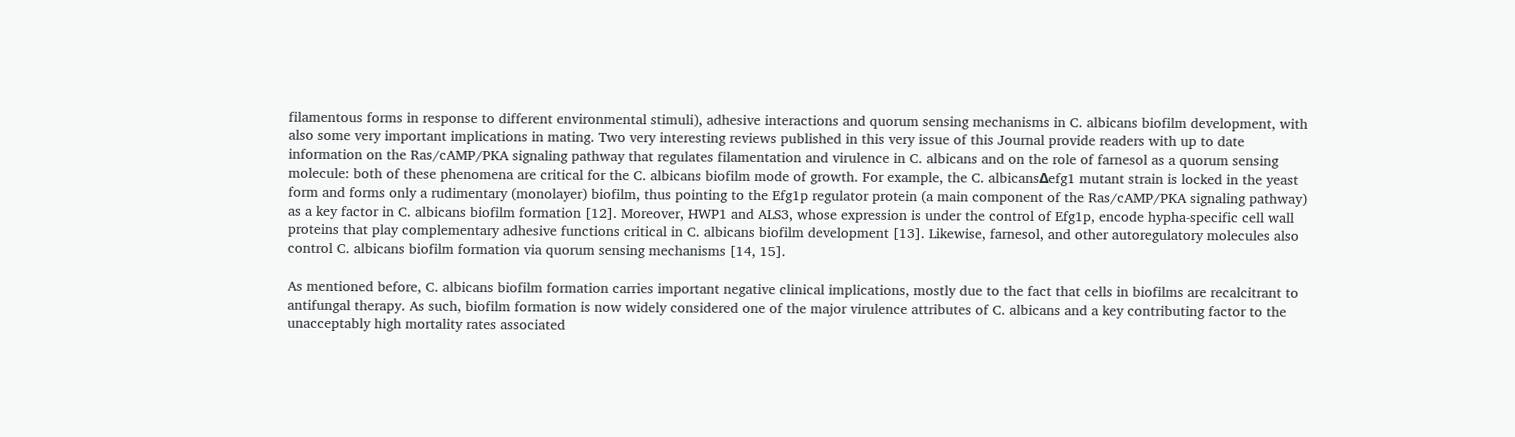filamentous forms in response to different environmental stimuli), adhesive interactions and quorum sensing mechanisms in C. albicans biofilm development, with also some very important implications in mating. Two very interesting reviews published in this very issue of this Journal provide readers with up to date information on the Ras/cAMP/PKA signaling pathway that regulates filamentation and virulence in C. albicans and on the role of farnesol as a quorum sensing molecule: both of these phenomena are critical for the C. albicans biofilm mode of growth. For example, the C. albicansΔefg1 mutant strain is locked in the yeast form and forms only a rudimentary (monolayer) biofilm, thus pointing to the Efg1p regulator protein (a main component of the Ras/cAMP/PKA signaling pathway) as a key factor in C. albicans biofilm formation [12]. Moreover, HWP1 and ALS3, whose expression is under the control of Efg1p, encode hypha-specific cell wall proteins that play complementary adhesive functions critical in C. albicans biofilm development [13]. Likewise, farnesol, and other autoregulatory molecules also control C. albicans biofilm formation via quorum sensing mechanisms [14, 15].

As mentioned before, C. albicans biofilm formation carries important negative clinical implications, mostly due to the fact that cells in biofilms are recalcitrant to antifungal therapy. As such, biofilm formation is now widely considered one of the major virulence attributes of C. albicans and a key contributing factor to the unacceptably high mortality rates associated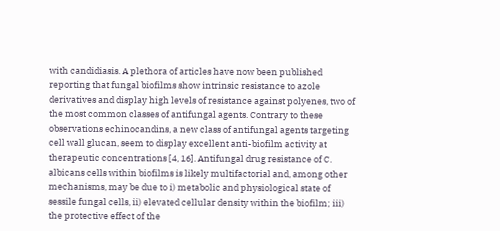with candidiasis. A plethora of articles have now been published reporting that fungal biofilms show intrinsic resistance to azole derivatives and display high levels of resistance against polyenes, two of the most common classes of antifungal agents. Contrary to these observations echinocandins, a new class of antifungal agents targeting cell wall glucan, seem to display excellent anti-biofilm activity at therapeutic concentrations [4, 16]. Antifungal drug resistance of C. albicans cells within biofilms is likely multifactorial and, among other mechanisms, may be due to i) metabolic and physiological state of sessile fungal cells, ii) elevated cellular density within the biofilm; iii) the protective effect of the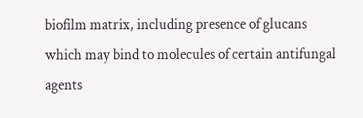biofilm matrix, including presence of glucans which may bind to molecules of certain antifungal agents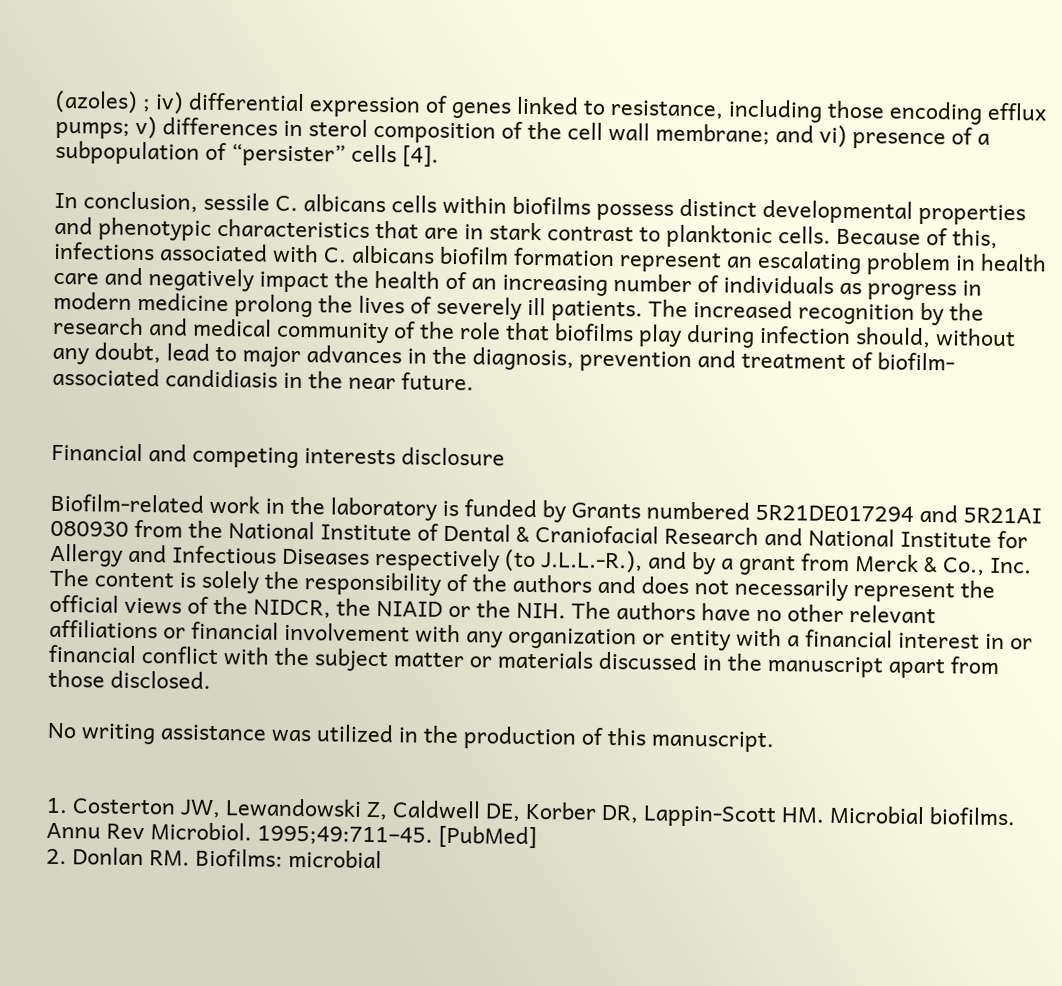(azoles) ; iv) differential expression of genes linked to resistance, including those encoding efflux pumps; v) differences in sterol composition of the cell wall membrane; and vi) presence of a subpopulation of “persister” cells [4].

In conclusion, sessile C. albicans cells within biofilms possess distinct developmental properties and phenotypic characteristics that are in stark contrast to planktonic cells. Because of this, infections associated with C. albicans biofilm formation represent an escalating problem in health care and negatively impact the health of an increasing number of individuals as progress in modern medicine prolong the lives of severely ill patients. The increased recognition by the research and medical community of the role that biofilms play during infection should, without any doubt, lead to major advances in the diagnosis, prevention and treatment of biofilm-associated candidiasis in the near future.


Financial and competing interests disclosure

Biofilm-related work in the laboratory is funded by Grants numbered 5R21DE017294 and 5R21AI 080930 from the National Institute of Dental & Craniofacial Research and National Institute for Allergy and Infectious Diseases respectively (to J.L.L.-R.), and by a grant from Merck & Co., Inc. The content is solely the responsibility of the authors and does not necessarily represent the official views of the NIDCR, the NIAID or the NIH. The authors have no other relevant affiliations or financial involvement with any organization or entity with a financial interest in or financial conflict with the subject matter or materials discussed in the manuscript apart from those disclosed.

No writing assistance was utilized in the production of this manuscript.


1. Costerton JW, Lewandowski Z, Caldwell DE, Korber DR, Lappin-Scott HM. Microbial biofilms. Annu Rev Microbiol. 1995;49:711–45. [PubMed]
2. Donlan RM. Biofilms: microbial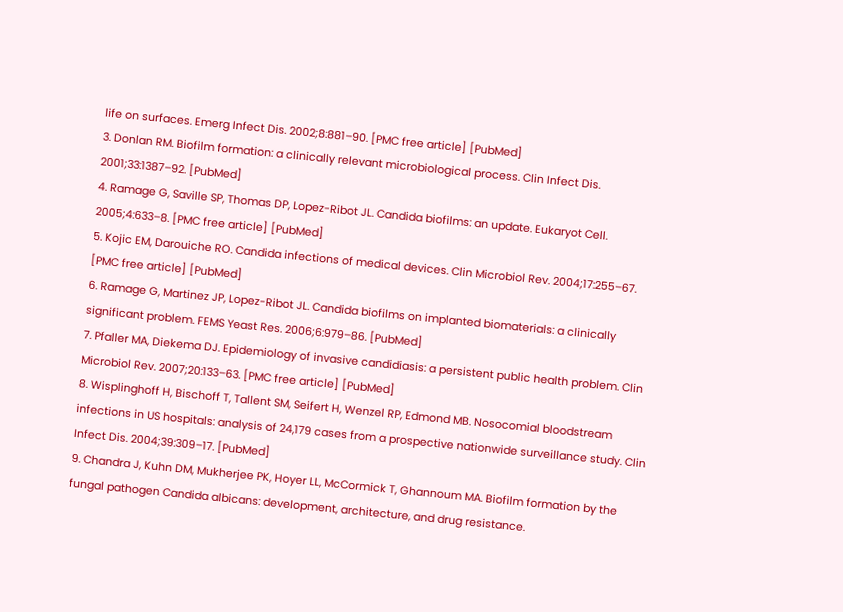life on surfaces. Emerg Infect Dis. 2002;8:881–90. [PMC free article] [PubMed]
3. Donlan RM. Biofilm formation: a clinically relevant microbiological process. Clin Infect Dis. 2001;33:1387–92. [PubMed]
4. Ramage G, Saville SP, Thomas DP, Lopez-Ribot JL. Candida biofilms: an update. Eukaryot Cell. 2005;4:633–8. [PMC free article] [PubMed]
5. Kojic EM, Darouiche RO. Candida infections of medical devices. Clin Microbiol Rev. 2004;17:255–67. [PMC free article] [PubMed]
6. Ramage G, Martinez JP, Lopez-Ribot JL. Candida biofilms on implanted biomaterials: a clinically significant problem. FEMS Yeast Res. 2006;6:979–86. [PubMed]
7. Pfaller MA, Diekema DJ. Epidemiology of invasive candidiasis: a persistent public health problem. Clin Microbiol Rev. 2007;20:133–63. [PMC free article] [PubMed]
8. Wisplinghoff H, Bischoff T, Tallent SM, Seifert H, Wenzel RP, Edmond MB. Nosocomial bloodstream infections in US hospitals: analysis of 24,179 cases from a prospective nationwide surveillance study. Clin Infect Dis. 2004;39:309–17. [PubMed]
9. Chandra J, Kuhn DM, Mukherjee PK, Hoyer LL, McCormick T, Ghannoum MA. Biofilm formation by the fungal pathogen Candida albicans: development, architecture, and drug resistance.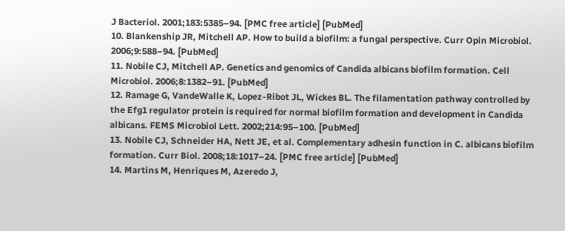J Bacteriol. 2001;183:5385–94. [PMC free article] [PubMed]
10. Blankenship JR, Mitchell AP. How to build a biofilm: a fungal perspective. Curr Opin Microbiol. 2006;9:588–94. [PubMed]
11. Nobile CJ, Mitchell AP. Genetics and genomics of Candida albicans biofilm formation. Cell Microbiol. 2006;8:1382–91. [PubMed]
12. Ramage G, VandeWalle K, Lopez-Ribot JL, Wickes BL. The filamentation pathway controlled by the Efg1 regulator protein is required for normal biofilm formation and development in Candida albicans. FEMS Microbiol Lett. 2002;214:95–100. [PubMed]
13. Nobile CJ, Schneider HA, Nett JE, et al. Complementary adhesin function in C. albicans biofilm formation. Curr Biol. 2008;18:1017–24. [PMC free article] [PubMed]
14. Martins M, Henriques M, Azeredo J,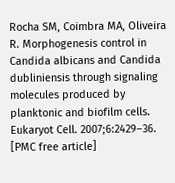Rocha SM, Coimbra MA, Oliveira R. Morphogenesis control in Candida albicans and Candida dubliniensis through signaling molecules produced by planktonic and biofilm cells. Eukaryot Cell. 2007;6:2429–36. [PMC free article]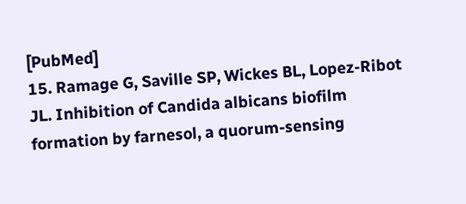[PubMed]
15. Ramage G, Saville SP, Wickes BL, Lopez-Ribot JL. Inhibition of Candida albicans biofilm formation by farnesol, a quorum-sensing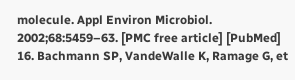molecule. Appl Environ Microbiol. 2002;68:5459–63. [PMC free article] [PubMed]
16. Bachmann SP, VandeWalle K, Ramage G, et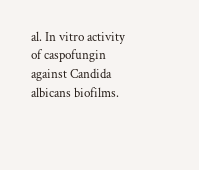al. In vitro activity of caspofungin against Candida albicans biofilms.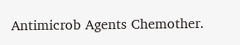Antimicrob Agents Chemother.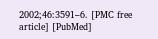2002;46:3591–6. [PMC free article] [PubMed]